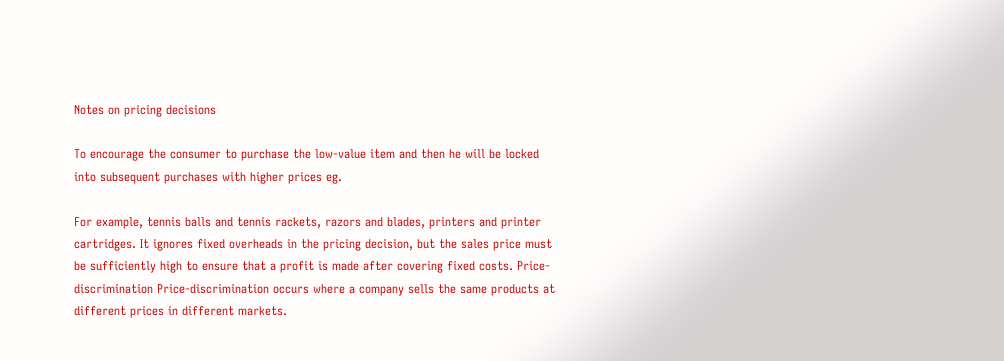Notes on pricing decisions

To encourage the consumer to purchase the low-value item and then he will be locked into subsequent purchases with higher prices eg.

For example, tennis balls and tennis rackets, razors and blades, printers and printer cartridges. It ignores fixed overheads in the pricing decision, but the sales price must be sufficiently high to ensure that a profit is made after covering fixed costs. Price-discrimination Price-discrimination occurs where a company sells the same products at different prices in different markets.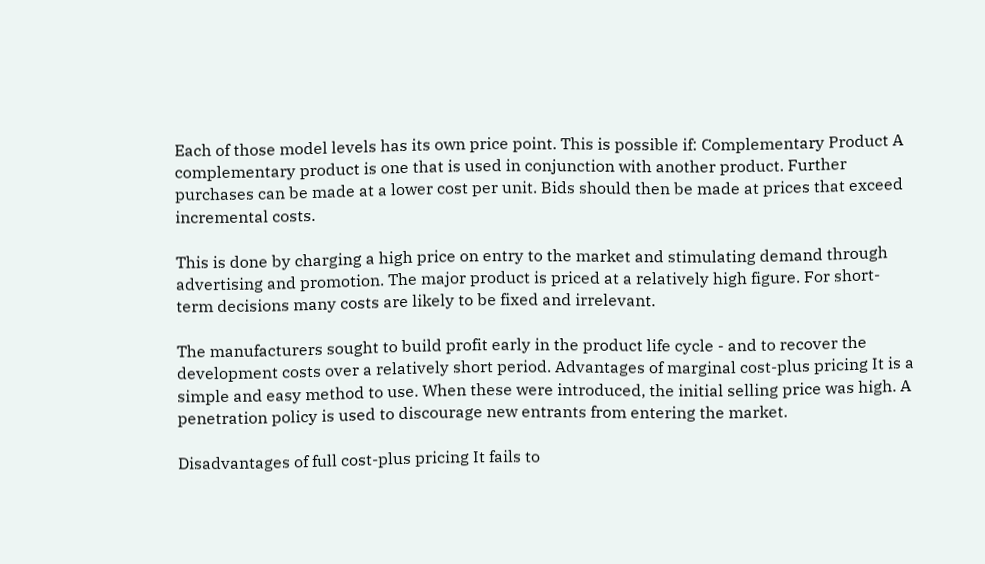Each of those model levels has its own price point. This is possible if: Complementary Product A complementary product is one that is used in conjunction with another product. Further purchases can be made at a lower cost per unit. Bids should then be made at prices that exceed incremental costs.

This is done by charging a high price on entry to the market and stimulating demand through advertising and promotion. The major product is priced at a relatively high figure. For short-term decisions many costs are likely to be fixed and irrelevant.

The manufacturers sought to build profit early in the product life cycle - and to recover the development costs over a relatively short period. Advantages of marginal cost-plus pricing It is a simple and easy method to use. When these were introduced, the initial selling price was high. A penetration policy is used to discourage new entrants from entering the market.

Disadvantages of full cost-plus pricing It fails to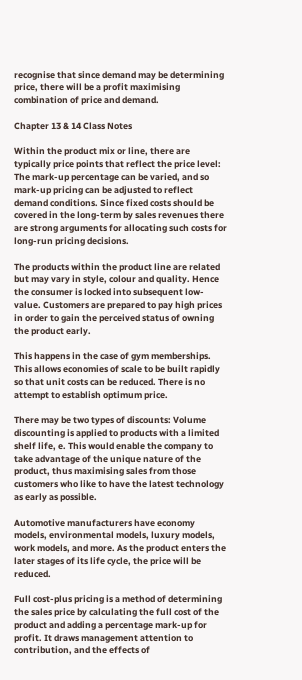recognise that since demand may be determining price, there will be a profit maximising combination of price and demand.

Chapter 13 & 14 Class Notes

Within the product mix or line, there are typically price points that reflect the price level: The mark-up percentage can be varied, and so mark-up pricing can be adjusted to reflect demand conditions. Since fixed costs should be covered in the long-term by sales revenues there are strong arguments for allocating such costs for long-run pricing decisions.

The products within the product line are related but may vary in style, colour and quality. Hence the consumer is locked into subsequent low-value. Customers are prepared to pay high prices in order to gain the perceived status of owning the product early.

This happens in the case of gym memberships. This allows economies of scale to be built rapidly so that unit costs can be reduced. There is no attempt to establish optimum price.

There may be two types of discounts: Volume discounting is applied to products with a limited shelf life, e. This would enable the company to take advantage of the unique nature of the product, thus maximising sales from those customers who like to have the latest technology as early as possible.

Automotive manufacturers have economy models, environmental models, luxury models, work models, and more. As the product enters the later stages of its life cycle, the price will be reduced.

Full cost-plus pricing is a method of determining the sales price by calculating the full cost of the product and adding a percentage mark-up for profit. It draws management attention to contribution, and the effects of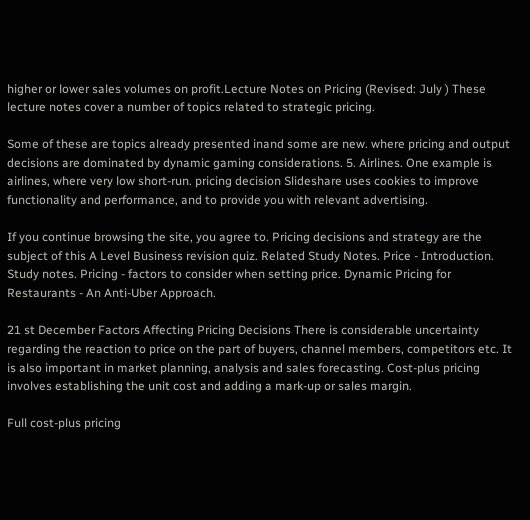higher or lower sales volumes on profit.Lecture Notes on Pricing (Revised: July ) These lecture notes cover a number of topics related to strategic pricing.

Some of these are topics already presented inand some are new. where pricing and output decisions are dominated by dynamic gaming considerations. 5. Airlines. One example is airlines, where very low short-run. pricing decision Slideshare uses cookies to improve functionality and performance, and to provide you with relevant advertising.

If you continue browsing the site, you agree to. Pricing decisions and strategy are the subject of this A Level Business revision quiz. Related Study Notes. Price - Introduction. Study notes. Pricing - factors to consider when setting price. Dynamic Pricing for Restaurants - An Anti-Uber Approach.

21 st December Factors Affecting Pricing Decisions There is considerable uncertainty regarding the reaction to price on the part of buyers, channel members, competitors etc. It is also important in market planning, analysis and sales forecasting. Cost-plus pricing involves establishing the unit cost and adding a mark-up or sales margin.

Full cost-plus pricing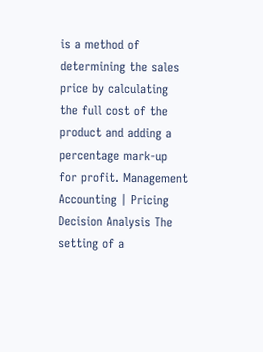is a method of determining the sales price by calculating the full cost of the product and adding a percentage mark-up for profit. Management Accounting | Pricing Decision Analysis The setting of a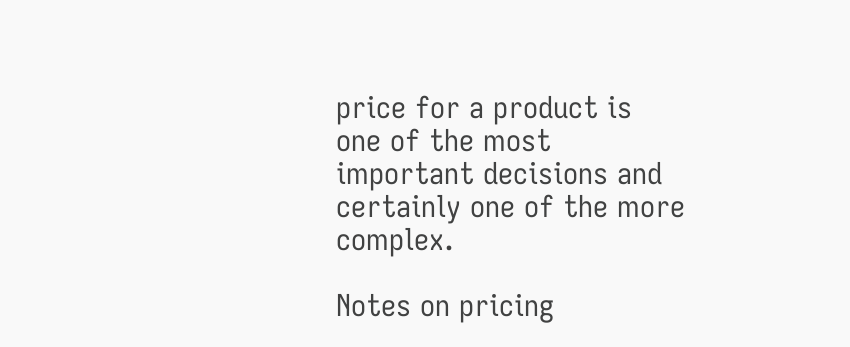price for a product is one of the most important decisions and certainly one of the more complex.

Notes on pricing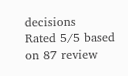decisions
Rated 5/5 based on 87 review